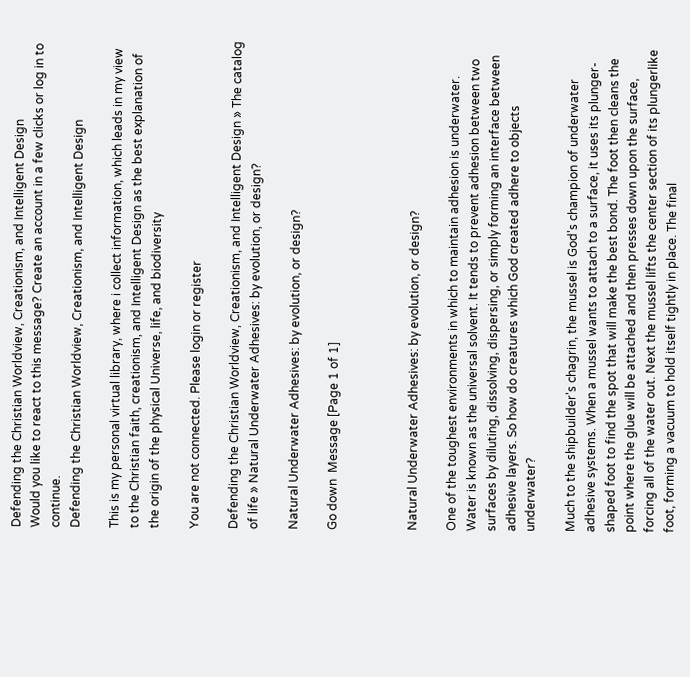Defending the Christian Worldview, Creationism, and Intelligent Design
Would you like to react to this message? Create an account in a few clicks or log in to continue.
Defending the Christian Worldview, Creationism, and Intelligent Design

This is my personal virtual library, where i collect information, which leads in my view to the Christian faith, creationism, and Intelligent Design as the best explanation of the origin of the physical Universe, life, and biodiversity

You are not connected. Please login or register

Defending the Christian Worldview, Creationism, and Intelligent Design » The catalog of life » Natural Underwater Adhesives: by evolution, or design?

Natural Underwater Adhesives: by evolution, or design?

Go down  Message [Page 1 of 1]



Natural Underwater Adhesives: by evolution, or design?

One of the toughest environments in which to maintain adhesion is underwater. Water is known as the universal solvent. It tends to prevent adhesion between two surfaces by diluting, dissolving, dispersing, or simply forming an interface between adhesive layers. So how do creatures which God created adhere to objects underwater?

Much to the shipbuilder's chagrin, the mussel is God's champion of underwater adhesive systems. When a mussel wants to attach to a surface, it uses its plunger-shaped foot to find the spot that will make the best bond. The foot then cleans the point where the glue will be attached and then presses down upon the surface, forcing all of the water out. Next the mussel lifts the center section of its plungerlike foot, forming a vacuum to hold itself tightly in place. The final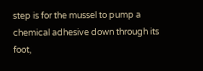step is for the mussel to pump a chemical adhesive down through its foot,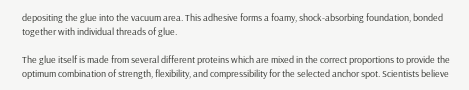depositing the glue into the vacuum area. This adhesive forms a foamy, shock-absorbing foundation, bonded together with individual threads of glue.

The glue itself is made from several different proteins which are mixed in the correct proportions to provide the optimum combination of strength, flexibility, and compressibility for the selected anchor spot. Scientists believe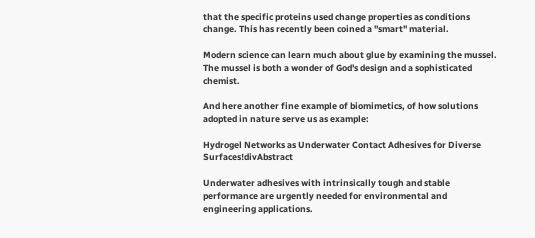that the specific proteins used change properties as conditions change. This has recently been coined a "smart" material.

Modern science can learn much about glue by examining the mussel. The mussel is both a wonder of God's design and a sophisticated chemist.

And here another fine example of biomimetics, of how solutions adopted in nature serve us as example:

Hydrogel Networks as Underwater Contact Adhesives for Diverse Surfaces!divAbstract

Underwater adhesives with intrinsically tough and stable performance are urgently needed for environmental and engineering applications.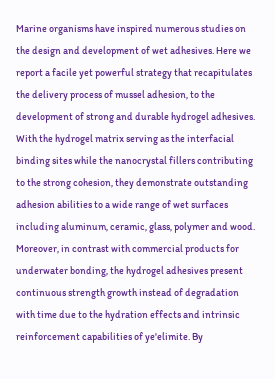Marine organisms have inspired numerous studies on the design and development of wet adhesives. Here we report a facile yet powerful strategy that recapitulates the delivery process of mussel adhesion, to the development of strong and durable hydrogel adhesives. With the hydrogel matrix serving as the interfacial binding sites while the nanocrystal fillers contributing to the strong cohesion, they demonstrate outstanding adhesion abilities to a wide range of wet surfaces including aluminum, ceramic, glass, polymer and wood. Moreover, in contrast with commercial products for underwater bonding, the hydrogel adhesives present continuous strength growth instead of degradation with time due to the hydration effects and intrinsic reinforcement capabilities of ye'elimite. By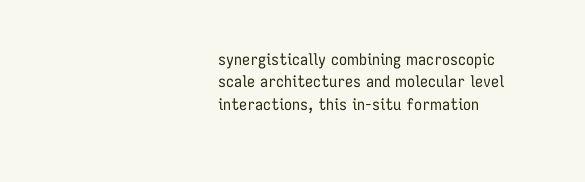synergistically combining macroscopic scale architectures and molecular level interactions, this in-situ formation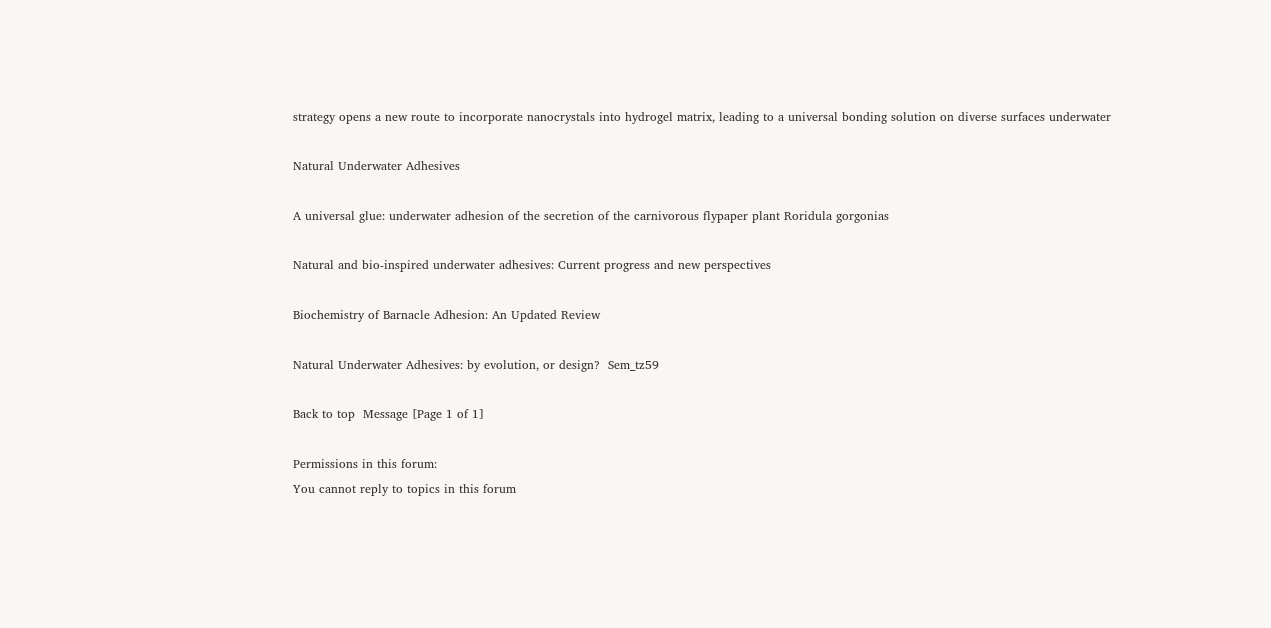strategy opens a new route to incorporate nanocrystals into hydrogel matrix, leading to a universal bonding solution on diverse surfaces underwater

Natural Underwater Adhesives

A universal glue: underwater adhesion of the secretion of the carnivorous flypaper plant Roridula gorgonias

Natural and bio-inspired underwater adhesives: Current progress and new perspectives

Biochemistry of Barnacle Adhesion: An Updated Review

Natural Underwater Adhesives: by evolution, or design?  Sem_tz59

Back to top  Message [Page 1 of 1]

Permissions in this forum:
You cannot reply to topics in this forum